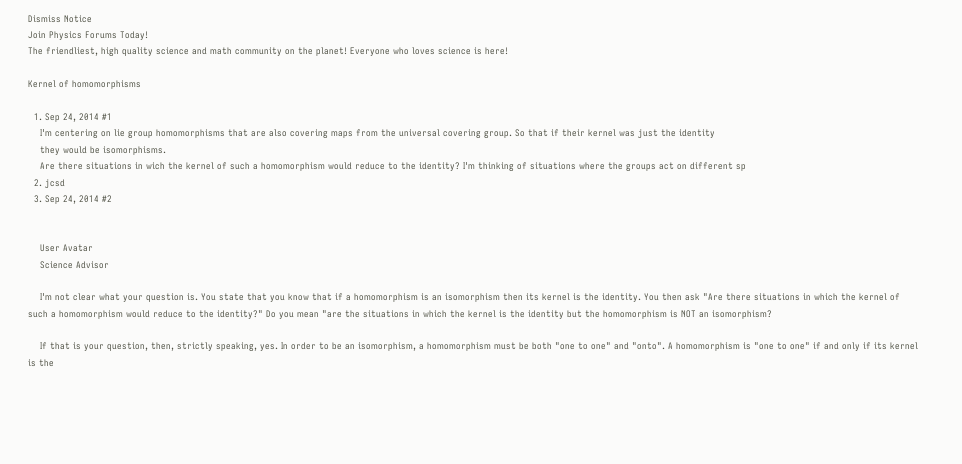Dismiss Notice
Join Physics Forums Today!
The friendliest, high quality science and math community on the planet! Everyone who loves science is here!

Kernel of homomorphisms

  1. Sep 24, 2014 #1
    I'm centering on lie group homomorphisms that are also covering maps from the universal covering group. So that if their kernel was just the identity
    they would be isomorphisms.
    Are there situations in wich the kernel of such a homomorphism would reduce to the identity? I'm thinking of situations where the groups act on different sp
  2. jcsd
  3. Sep 24, 2014 #2


    User Avatar
    Science Advisor

    I'm not clear what your question is. You state that you know that if a homomorphism is an isomorphism then its kernel is the identity. You then ask "Are there situations in which the kernel of such a homomorphism would reduce to the identity?" Do you mean "are the situations in which the kernel is the identity but the homomorphism is NOT an isomorphism?

    If that is your question, then, strictly speaking, yes. In order to be an isomorphism, a homomorphism must be both "one to one" and "onto". A homomorphism is "one to one" if and only if its kernel is the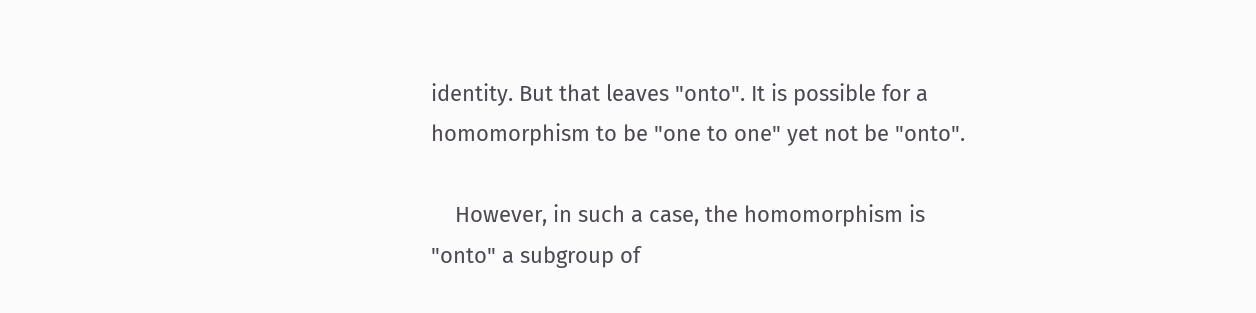identity. But that leaves "onto". It is possible for a homomorphism to be "one to one" yet not be "onto".

    However, in such a case, the homomorphism is "onto" a subgroup of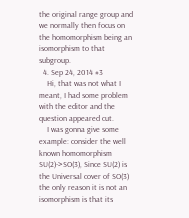the original range group and we normally then focus on the homomorphism being an isomorphism to that subgroup.
  4. Sep 24, 2014 #3
    Hi, that was not what I meant, I had some problem with the editor and the question appeared cut.
    I was gonna give some example: consider the well known homomorphism SU(2)->SO(3), Since SU(2) is the Universal cover of SO(3) the only reason it is not an isomorphism is that its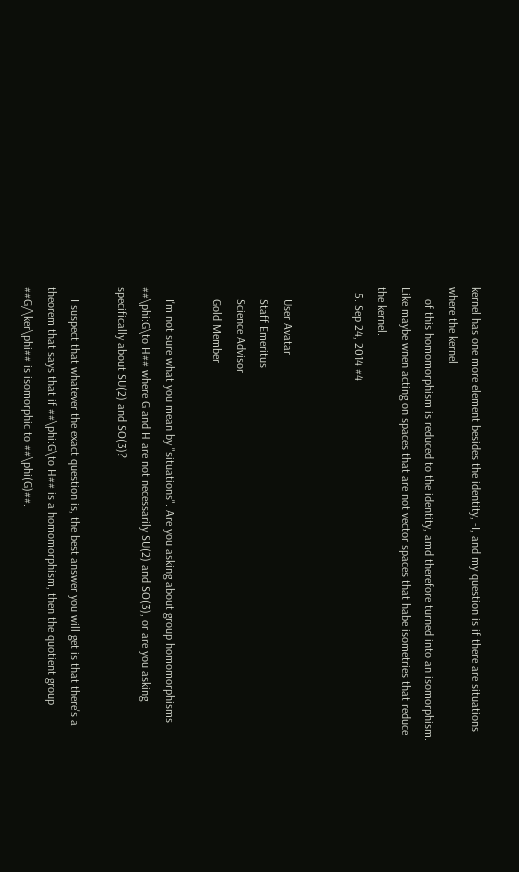kernel has one more element besides the identity, -I, and my question is if there are situations where the kernel
    of this homomorphism is reduced to the identity, amd therefore turned into an isomorphism. Like maybe wnen acting on spaces that are not vector spaces that habe isometries that reduce the kernel.
  5. Sep 24, 2014 #4


    User Avatar
    Staff Emeritus
    Science Advisor
    Gold Member

    I'm not sure what you mean by "situations". Are you asking about group homomorphisms ##\phi:G\to H## where G and H are not necessarily SU(2) and SO(3), or are you asking specifically about SU(2) and SO(3)?

    I suspect that whatever the exact question is, the best answer you will get is that there's a theorem that says that if ##\phi:G\to H## is a homomorphism, then the quotient group ##G/\ker\phi## is isomorphic to ##\phi(G)##.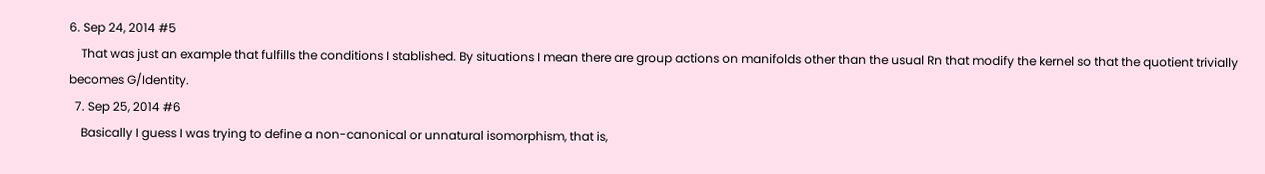6. Sep 24, 2014 #5
    That was just an example that fulfills the conditions I stablished. By situations I mean there are group actions on manifolds other than the usual Rn that modify the kernel so that the quotient trivially becomes G/Identity.
  7. Sep 25, 2014 #6
    Basically I guess I was trying to define a non-canonical or unnatural isomorphism, that is,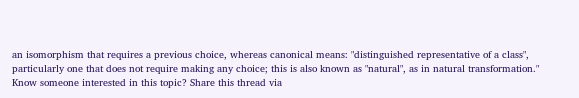an isomorphism that requires a previous choice, whereas canonical means: "distinguished representative of a class", particularly one that does not require making any choice; this is also known as "natural", as in natural transformation."
Know someone interested in this topic? Share this thread via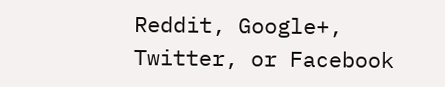Reddit, Google+, Twitter, or Facebook